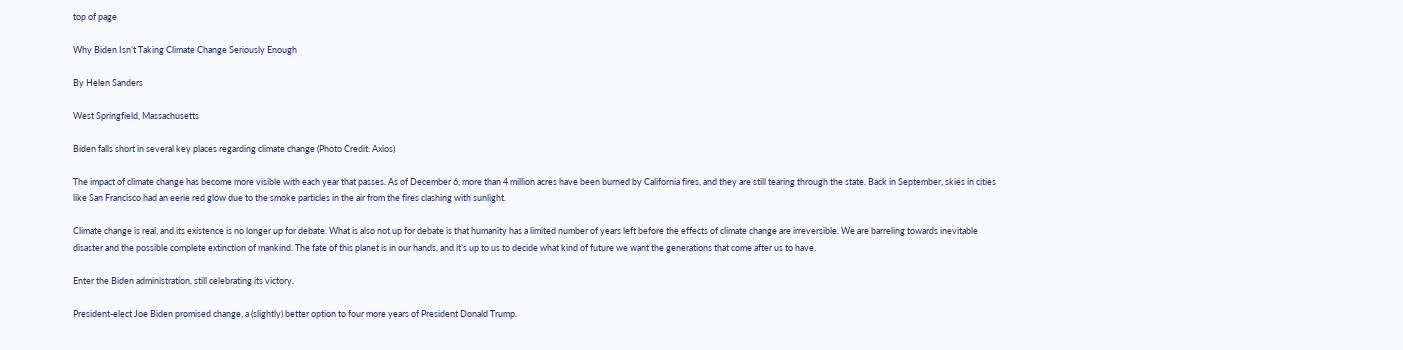top of page

Why Biden Isn’t Taking Climate Change Seriously Enough

By Helen Sanders

West Springfield, Massachusetts

Biden falls short in several key places regarding climate change (Photo Credit: Axios)

The impact of climate change has become more visible with each year that passes. As of December 6, more than 4 million acres have been burned by California fires, and they are still tearing through the state. Back in September, skies in cities like San Francisco had an eerie red glow due to the smoke particles in the air from the fires clashing with sunlight.

Climate change is real, and its existence is no longer up for debate. What is also not up for debate is that humanity has a limited number of years left before the effects of climate change are irreversible. We are barreling towards inevitable disaster and the possible complete extinction of mankind. The fate of this planet is in our hands, and it’s up to us to decide what kind of future we want the generations that come after us to have.

Enter the Biden administration, still celebrating its victory.

President-elect Joe Biden promised change, a (slightly) better option to four more years of President Donald Trump.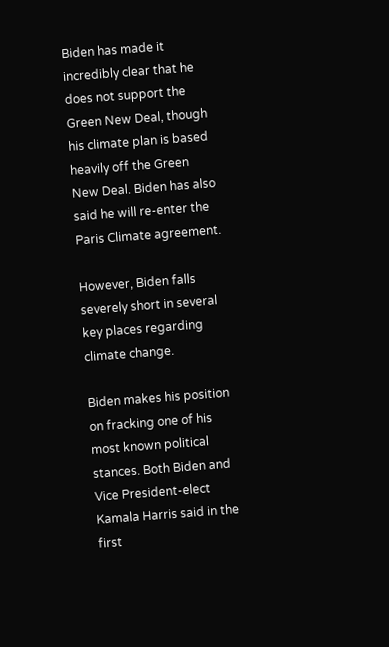Biden has made it incredibly clear that he does not support the Green New Deal, though his climate plan is based heavily off the Green New Deal. Biden has also said he will re-enter the Paris Climate agreement.

However, Biden falls severely short in several key places regarding climate change.

Biden makes his position on fracking one of his most known political stances. Both Biden and Vice President-elect Kamala Harris said in the first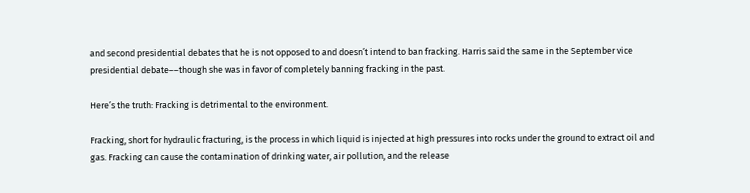and second presidential debates that he is not opposed to and doesn’t intend to ban fracking. Harris said the same in the September vice presidential debate––though she was in favor of completely banning fracking in the past.

Here’s the truth: Fracking is detrimental to the environment.

Fracking, short for hydraulic fracturing, is the process in which liquid is injected at high pressures into rocks under the ground to extract oil and gas. Fracking can cause the contamination of drinking water, air pollution, and the release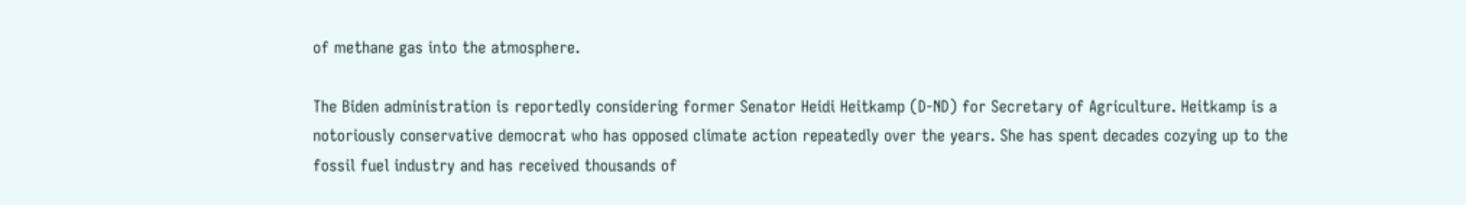of methane gas into the atmosphere.

The Biden administration is reportedly considering former Senator Heidi Heitkamp (D-ND) for Secretary of Agriculture. Heitkamp is a notoriously conservative democrat who has opposed climate action repeatedly over the years. She has spent decades cozying up to the fossil fuel industry and has received thousands of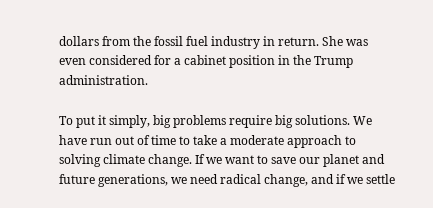dollars from the fossil fuel industry in return. She was even considered for a cabinet position in the Trump administration.

To put it simply, big problems require big solutions. We have run out of time to take a moderate approach to solving climate change. If we want to save our planet and future generations, we need radical change, and if we settle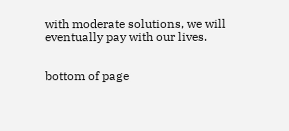with moderate solutions, we will eventually pay with our lives.


bottom of page